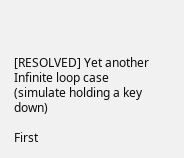[RESOLVED] Yet another Infinite loop case (simulate holding a key down)

First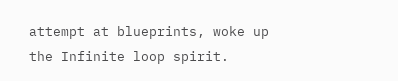attempt at blueprints, woke up the Infinite loop spirit.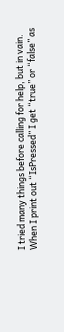I tried many things before calling for help, but in vain.
When I print out “IsPressed” I get “true” or “false” as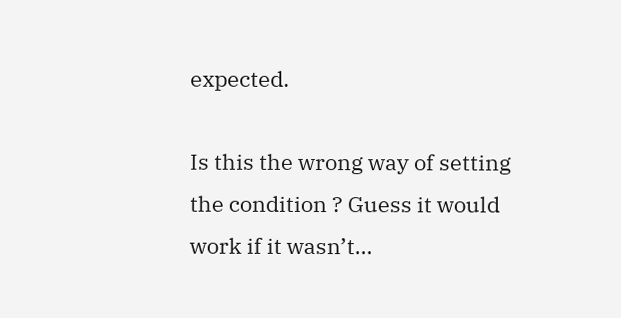expected.

Is this the wrong way of setting the condition ? Guess it would work if it wasn’t…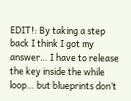EDIT!: By taking a step back I think I got my answer… I have to release the key inside the while loop… but blueprints don’t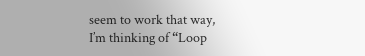seem to work that way,
I’m thinking of “Loop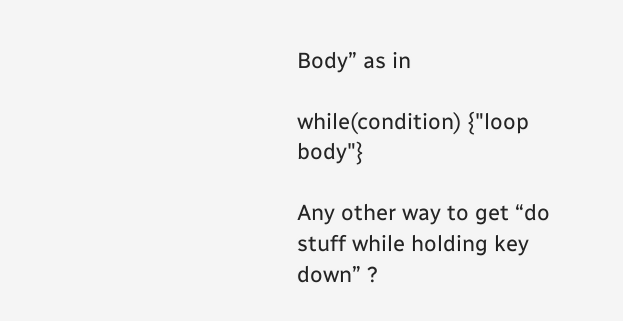Body” as in

while(condition) {"loop body"}

Any other way to get “do stuff while holding key down” ?